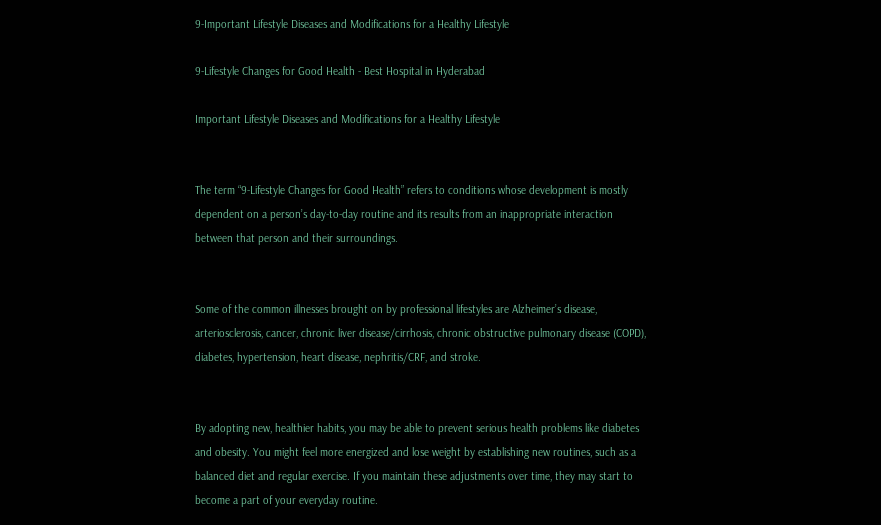9-Important Lifestyle Diseases and Modifications for a Healthy Lifestyle

9-Lifestyle Changes for Good Health - Best Hospital in Hyderabad

Important Lifestyle Diseases and Modifications for a Healthy Lifestyle


The term “9-Lifestyle Changes for Good Health” refers to conditions whose development is mostly dependent on a person’s day-to-day routine and its results from an inappropriate interaction between that person and their surroundings.


Some of the common illnesses brought on by professional lifestyles are Alzheimer’s disease, arteriosclerosis, cancer, chronic liver disease/cirrhosis, chronic obstructive pulmonary disease (COPD), diabetes, hypertension, heart disease, nephritis/CRF, and stroke.


By adopting new, healthier habits, you may be able to prevent serious health problems like diabetes and obesity. You might feel more energized and lose weight by establishing new routines, such as a balanced diet and regular exercise. If you maintain these adjustments over time, they may start to become a part of your everyday routine.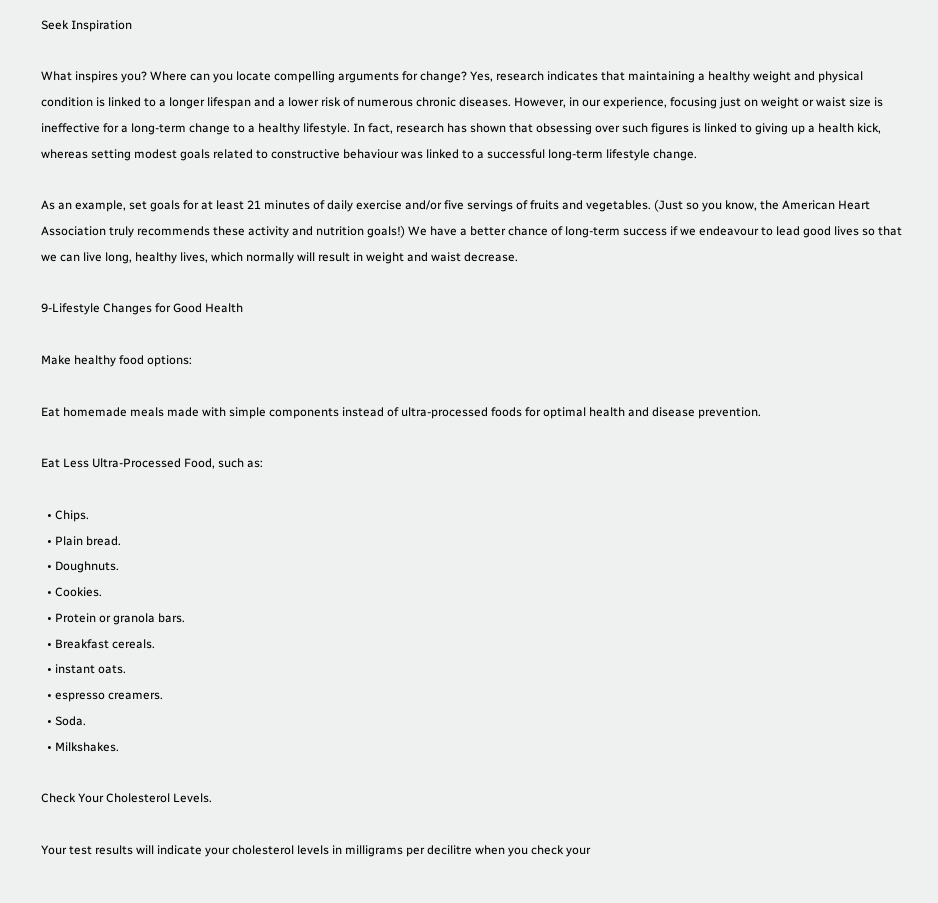Seek Inspiration

What inspires you? Where can you locate compelling arguments for change? Yes, research indicates that maintaining a healthy weight and physical condition is linked to a longer lifespan and a lower risk of numerous chronic diseases. However, in our experience, focusing just on weight or waist size is ineffective for a long-term change to a healthy lifestyle. In fact, research has shown that obsessing over such figures is linked to giving up a health kick, whereas setting modest goals related to constructive behaviour was linked to a successful long-term lifestyle change.

As an example, set goals for at least 21 minutes of daily exercise and/or five servings of fruits and vegetables. (Just so you know, the American Heart Association truly recommends these activity and nutrition goals!) We have a better chance of long-term success if we endeavour to lead good lives so that we can live long, healthy lives, which normally will result in weight and waist decrease.

9-Lifestyle Changes for Good Health

Make healthy food options:

Eat homemade meals made with simple components instead of ultra-processed foods for optimal health and disease prevention.

Eat Less Ultra-Processed Food, such as:

  • Chips.
  • Plain bread.
  • Doughnuts.
  • Cookies.
  • Protein or granola bars.
  • Breakfast cereals.
  • instant oats.
  • espresso creamers.
  • Soda.
  • Milkshakes.

Check Your Cholesterol Levels.

Your test results will indicate your cholesterol levels in milligrams per decilitre when you check your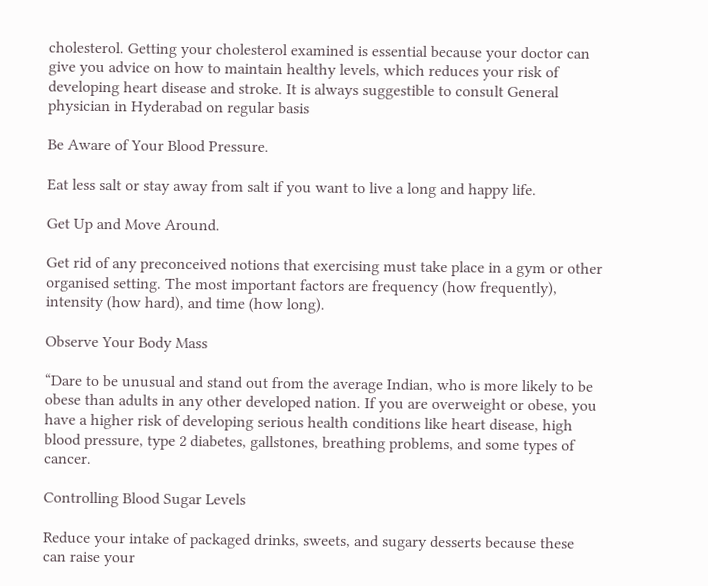cholesterol. Getting your cholesterol examined is essential because your doctor can give you advice on how to maintain healthy levels, which reduces your risk of developing heart disease and stroke. It is always suggestible to consult General physician in Hyderabad on regular basis

Be Aware of Your Blood Pressure.

Eat less salt or stay away from salt if you want to live a long and happy life.

Get Up and Move Around.

Get rid of any preconceived notions that exercising must take place in a gym or other organised setting. The most important factors are frequency (how frequently), intensity (how hard), and time (how long).

Observe Your Body Mass

“Dare to be unusual and stand out from the average Indian, who is more likely to be obese than adults in any other developed nation. If you are overweight or obese, you have a higher risk of developing serious health conditions like heart disease, high blood pressure, type 2 diabetes, gallstones, breathing problems, and some types of cancer.

Controlling Blood Sugar Levels

Reduce your intake of packaged drinks, sweets, and sugary desserts because these can raise your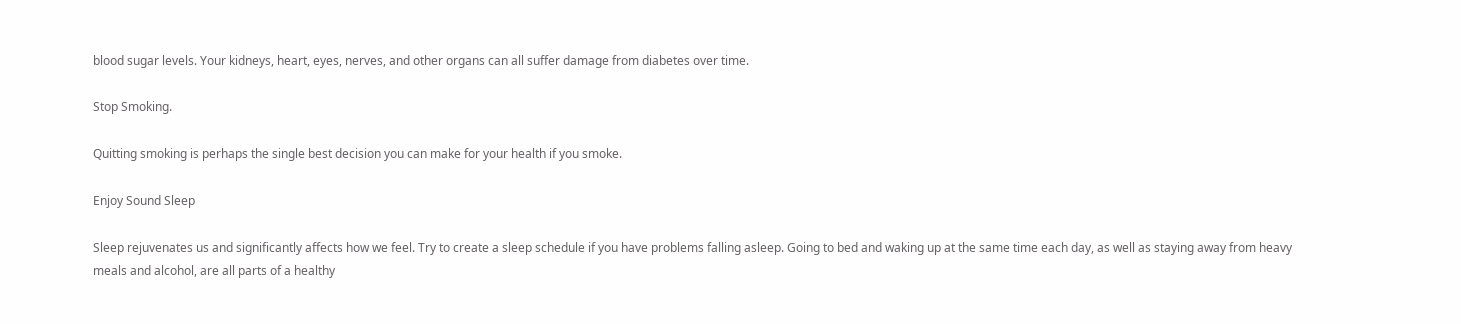blood sugar levels. Your kidneys, heart, eyes, nerves, and other organs can all suffer damage from diabetes over time.

Stop Smoking.

Quitting smoking is perhaps the single best decision you can make for your health if you smoke.

Enjoy Sound Sleep

Sleep rejuvenates us and significantly affects how we feel. Try to create a sleep schedule if you have problems falling asleep. Going to bed and waking up at the same time each day, as well as staying away from heavy meals and alcohol, are all parts of a healthy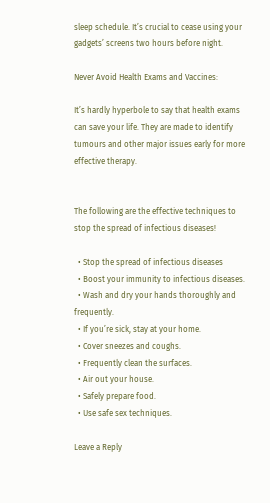sleep schedule. It’s crucial to cease using your gadgets’ screens two hours before night.

Never Avoid Health Exams and Vaccines:

It’s hardly hyperbole to say that health exams can save your life. They are made to identify tumours and other major issues early for more effective therapy.


The following are the effective techniques to stop the spread of infectious diseases!

  • Stop the spread of infectious diseases
  • Boost your immunity to infectious diseases.
  • Wash and dry your hands thoroughly and frequently.
  • If you’re sick, stay at your home.
  • Cover sneezes and coughs.
  • Frequently clean the surfaces.
  • Air out your house.
  • Safely prepare food.
  • Use safe sex techniques.

Leave a Reply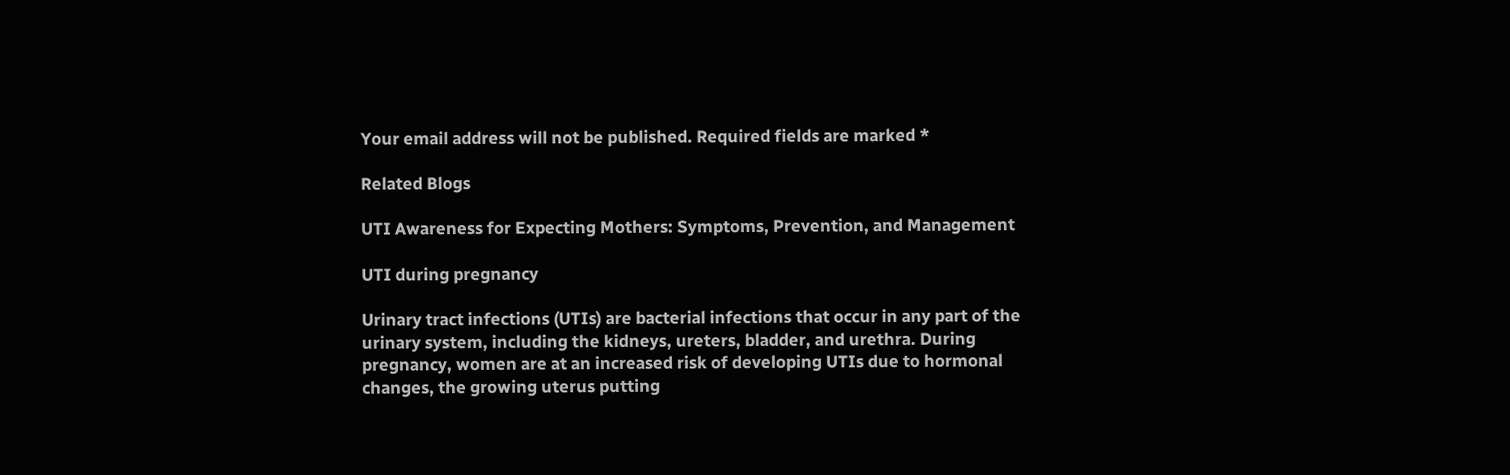Your email address will not be published. Required fields are marked *

Related Blogs

UTI Awareness for Expecting Mothers: Symptoms, Prevention, and Management

UTI during pregnancy

Urinary tract infections (UTIs) are bacterial infections that occur in any part of the urinary system, including the kidneys, ureters, bladder, and urethra. During pregnancy, women are at an increased risk of developing UTIs due to hormonal changes, the growing uterus putting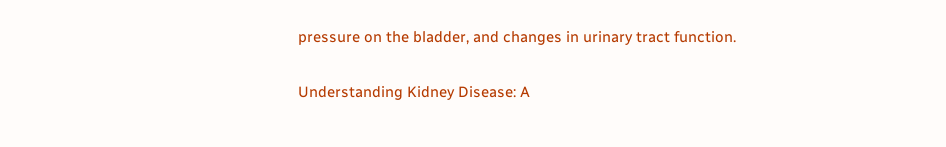pressure on the bladder, and changes in urinary tract function.


Understanding Kidney Disease: A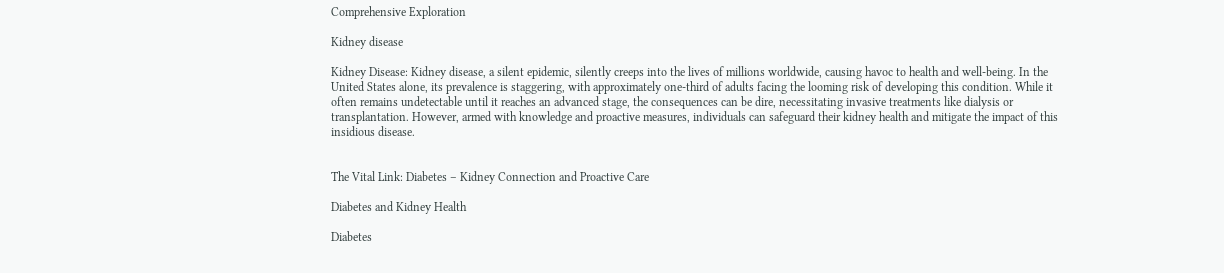Comprehensive Exploration

Kidney disease

Kidney Disease: Kidney disease, a silent epidemic, silently creeps into the lives of millions worldwide, causing havoc to health and well-being. In the United States alone, its prevalence is staggering, with approximately one-third of adults facing the looming risk of developing this condition. While it often remains undetectable until it reaches an advanced stage, the consequences can be dire, necessitating invasive treatments like dialysis or transplantation. However, armed with knowledge and proactive measures, individuals can safeguard their kidney health and mitigate the impact of this insidious disease.


The Vital Link: Diabetes – Kidney Connection and Proactive Care

Diabetes and Kidney Health

Diabetes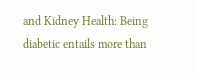and Kidney Health: Being diabetic entails more than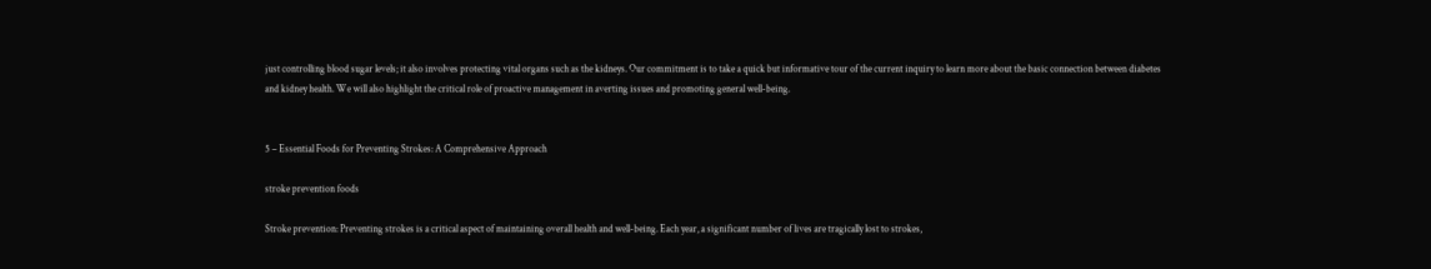just controlling blood sugar levels; it also involves protecting vital organs such as the kidneys. Our commitment is to take a quick but informative tour of the current inquiry to learn more about the basic connection between diabetes and kidney health. We will also highlight the critical role of proactive management in averting issues and promoting general well-being.


5 – Essential Foods for Preventing Strokes: A Comprehensive Approach

stroke prevention foods

Stroke prevention: Preventing strokes is a critical aspect of maintaining overall health and well-being. Each year, a significant number of lives are tragically lost to strokes,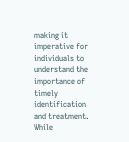making it imperative for individuals to understand the importance of timely identification and treatment. While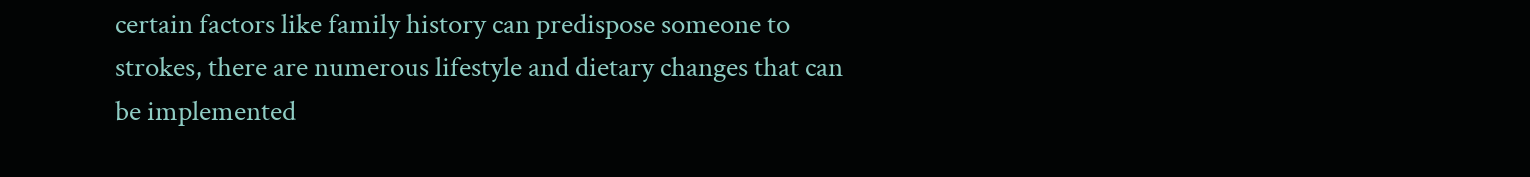certain factors like family history can predispose someone to strokes, there are numerous lifestyle and dietary changes that can be implemented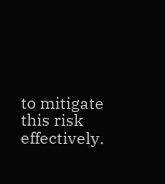to mitigate this risk effectively.